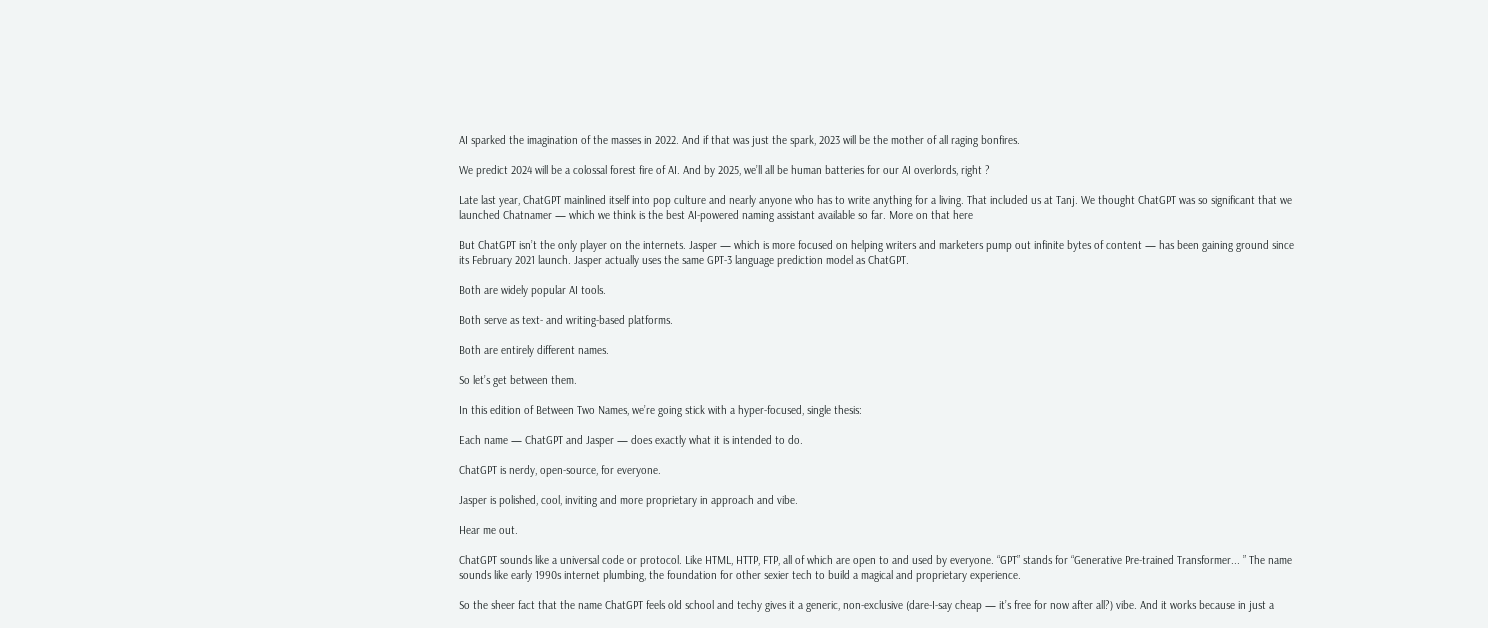AI sparked the imagination of the masses in 2022. And if that was just the spark, 2023 will be the mother of all raging bonfires.

We predict 2024 will be a colossal forest fire of AI. And by 2025, we’ll all be human batteries for our AI overlords, right ?

Late last year, ChatGPT mainlined itself into pop culture and nearly anyone who has to write anything for a living. That included us at Tanj. We thought ChatGPT was so significant that we launched Chatnamer — which we think is the best AI-powered naming assistant available so far. More on that here

But ChatGPT isn’t the only player on the internets. Jasper — which is more focused on helping writers and marketers pump out infinite bytes of content — has been gaining ground since its February 2021 launch. Jasper actually uses the same GPT-3 language prediction model as ChatGPT.

Both are widely popular AI tools.

Both serve as text- and writing-based platforms.

Both are entirely different names.

So let’s get between them.

In this edition of Between Two Names, we’re going stick with a hyper-focused, single thesis:

Each name — ChatGPT and Jasper — does exactly what it is intended to do.

ChatGPT is nerdy, open-source, for everyone.

Jasper is polished, cool, inviting and more proprietary in approach and vibe.

Hear me out.

ChatGPT sounds like a universal code or protocol. Like HTML, HTTP, FTP, all of which are open to and used by everyone. “GPT” stands for “Generative Pre-trained Transformer... ” The name sounds like early 1990s internet plumbing, the foundation for other sexier tech to build a magical and proprietary experience.

So the sheer fact that the name ChatGPT feels old school and techy gives it a generic, non-exclusive (dare-I-say cheap — it’s free for now after all?) vibe. And it works because in just a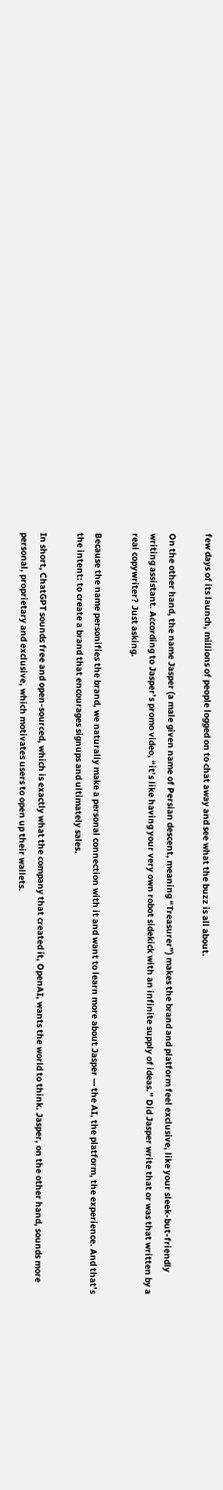few days of its launch, millions of people logged on to chat away and see what the buzz is all about.

On the other hand, the name Jasper (a male given name of Persian descent, meaning “Treasurer”) makes the brand and platform feel exclusive, like your sleek-but-friendly writing assistant. According to Jasper’s promo video, “it’s like having your very own robot sidekick with an infinite supply of ideas.” Did Jasper write that or was that written by a real copywriter? Just asking.

Because the name personifies the brand, we naturally make a personal connection with it and want to learn more about Jasper — the AI, the platform, the experience. And that’s the intent: to create a brand that encourages signups and ultimately sales.

In short, ChatGPT sounds free and open-sourced, which is exactly what the company that created it, OpenAI, wants the world to think. Jasper, on the other hand, sounds more personal, proprietary and exclusive, which motivates users to open up their wallets.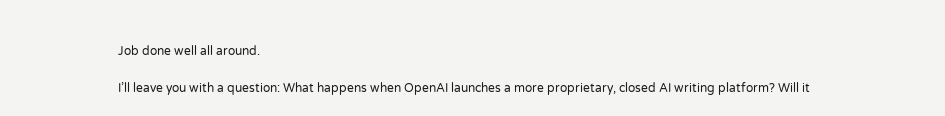Job done well all around.

I’ll leave you with a question: What happens when OpenAI launches a more proprietary, closed AI writing platform? Will it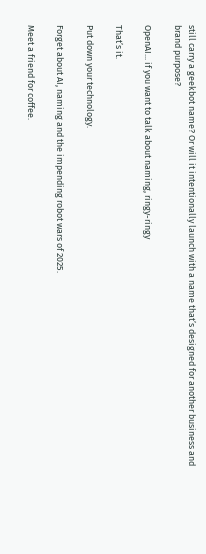still carry a geekbot name? Or will it intentionally launch with a name that’s designed for another business and brand purpose?

OpenAI... if you want to talk about naming, ringy-ringy

That’s it.

Put down your technology.

Forget about AI, naming and the impending robot wars of 2025.

Meet a friend for coffee.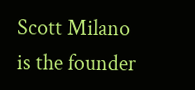Scott Milano is the founder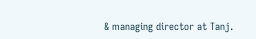& managing director at Tanj.